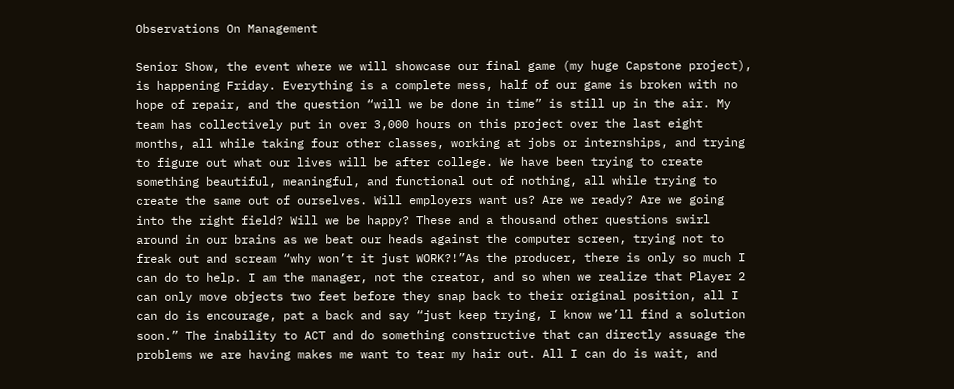Observations On Management

Senior Show, the event where we will showcase our final game (my huge Capstone project), is happening Friday. Everything is a complete mess, half of our game is broken with no hope of repair, and the question “will we be done in time” is still up in the air. My team has collectively put in over 3,000 hours on this project over the last eight months, all while taking four other classes, working at jobs or internships, and trying to figure out what our lives will be after college. We have been trying to create something beautiful, meaningful, and functional out of nothing, all while trying to create the same out of ourselves. Will employers want us? Are we ready? Are we going into the right field? Will we be happy? These and a thousand other questions swirl around in our brains as we beat our heads against the computer screen, trying not to freak out and scream “why won’t it just WORK?!”As the producer, there is only so much I can do to help. I am the manager, not the creator, and so when we realize that Player 2 can only move objects two feet before they snap back to their original position, all I can do is encourage, pat a back and say “just keep trying, I know we’ll find a solution soon.” The inability to ACT and do something constructive that can directly assuage the problems we are having makes me want to tear my hair out. All I can do is wait, and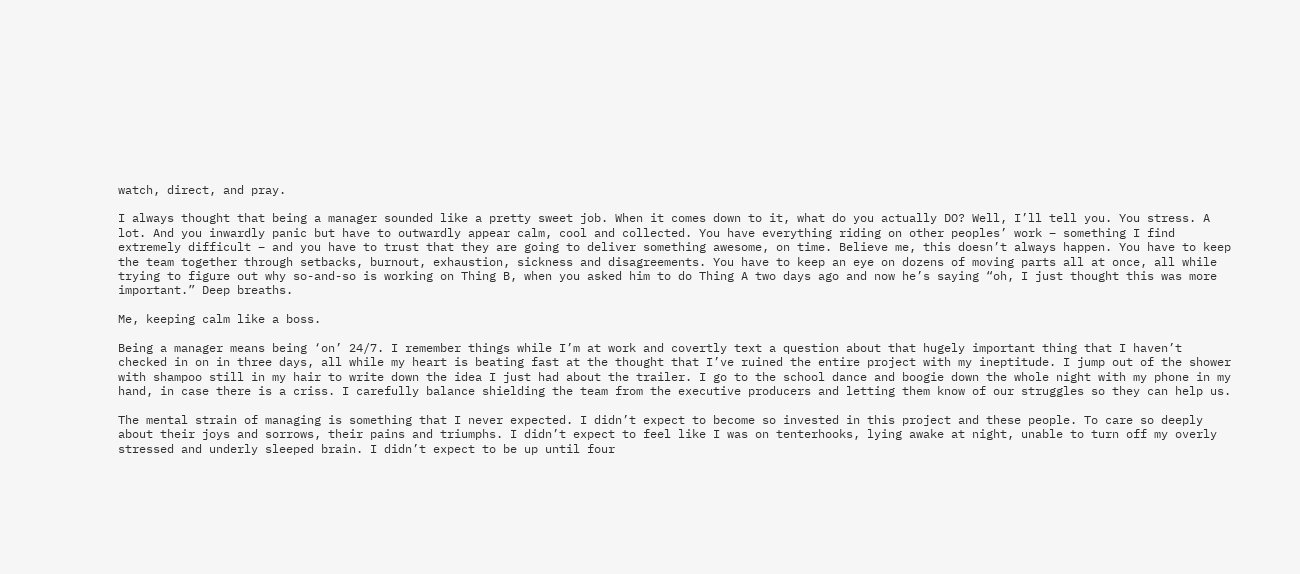watch, direct, and pray.

I always thought that being a manager sounded like a pretty sweet job. When it comes down to it, what do you actually DO? Well, I’ll tell you. You stress. A lot. And you inwardly panic but have to outwardly appear calm, cool and collected. You have everything riding on other peoples’ work – something I find extremely difficult – and you have to trust that they are going to deliver something awesome, on time. Believe me, this doesn’t always happen. You have to keep the team together through setbacks, burnout, exhaustion, sickness and disagreements. You have to keep an eye on dozens of moving parts all at once, all while trying to figure out why so-and-so is working on Thing B, when you asked him to do Thing A two days ago and now he’s saying “oh, I just thought this was more important.” Deep breaths.

Me, keeping calm like a boss.

Being a manager means being ‘on’ 24/7. I remember things while I’m at work and covertly text a question about that hugely important thing that I haven’t checked in on in three days, all while my heart is beating fast at the thought that I’ve ruined the entire project with my ineptitude. I jump out of the shower with shampoo still in my hair to write down the idea I just had about the trailer. I go to the school dance and boogie down the whole night with my phone in my hand, in case there is a criss. I carefully balance shielding the team from the executive producers and letting them know of our struggles so they can help us.

The mental strain of managing is something that I never expected. I didn’t expect to become so invested in this project and these people. To care so deeply about their joys and sorrows, their pains and triumphs. I didn’t expect to feel like I was on tenterhooks, lying awake at night, unable to turn off my overly stressed and underly sleeped brain. I didn’t expect to be up until four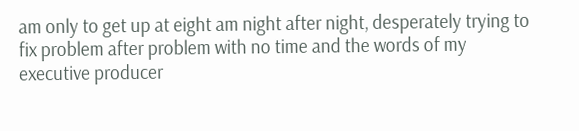am only to get up at eight am night after night, desperately trying to fix problem after problem with no time and the words of my executive producer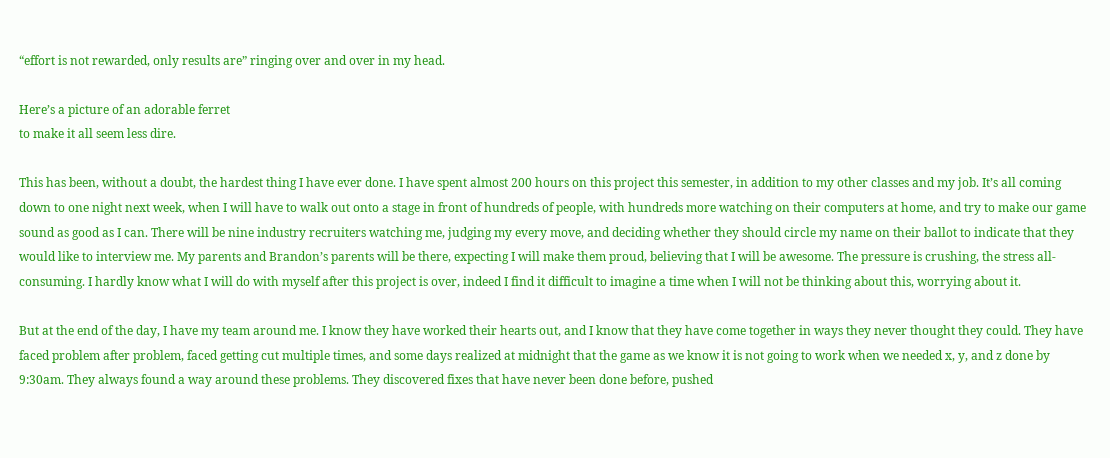“effort is not rewarded, only results are” ringing over and over in my head.

Here’s a picture of an adorable ferret
to make it all seem less dire.

This has been, without a doubt, the hardest thing I have ever done. I have spent almost 200 hours on this project this semester, in addition to my other classes and my job. It’s all coming down to one night next week, when I will have to walk out onto a stage in front of hundreds of people, with hundreds more watching on their computers at home, and try to make our game sound as good as I can. There will be nine industry recruiters watching me, judging my every move, and deciding whether they should circle my name on their ballot to indicate that they would like to interview me. My parents and Brandon’s parents will be there, expecting I will make them proud, believing that I will be awesome. The pressure is crushing, the stress all-consuming. I hardly know what I will do with myself after this project is over, indeed I find it difficult to imagine a time when I will not be thinking about this, worrying about it.

But at the end of the day, I have my team around me. I know they have worked their hearts out, and I know that they have come together in ways they never thought they could. They have faced problem after problem, faced getting cut multiple times, and some days realized at midnight that the game as we know it is not going to work when we needed x, y, and z done by 9:30am. They always found a way around these problems. They discovered fixes that have never been done before, pushed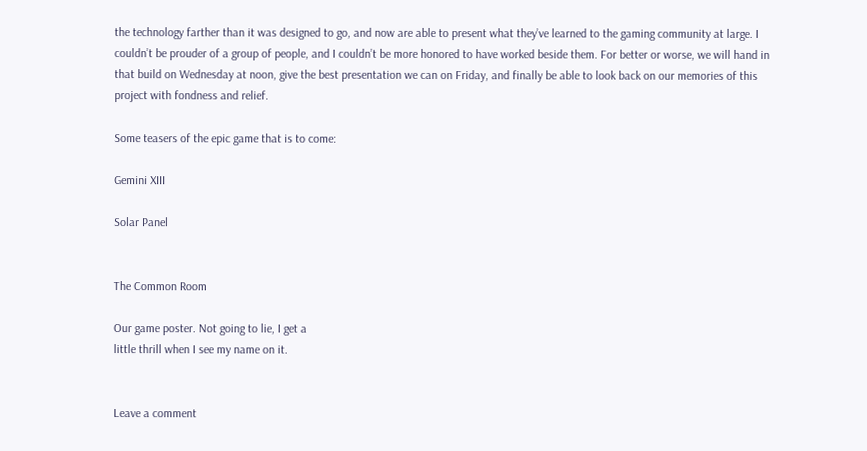the technology farther than it was designed to go, and now are able to present what they’ve learned to the gaming community at large. I couldn’t be prouder of a group of people, and I couldn’t be more honored to have worked beside them. For better or worse, we will hand in that build on Wednesday at noon, give the best presentation we can on Friday, and finally be able to look back on our memories of this project with fondness and relief.

Some teasers of the epic game that is to come:

Gemini XIII

Solar Panel


The Common Room

Our game poster. Not going to lie, I get a
little thrill when I see my name on it.


Leave a comment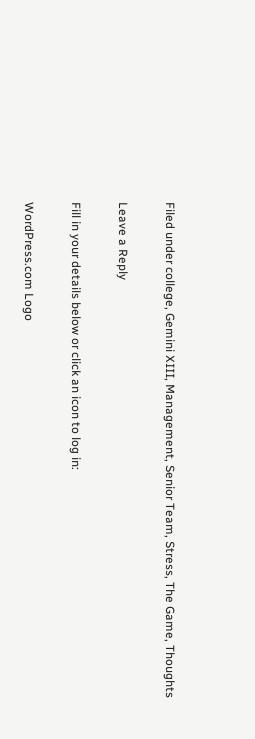Filed under college, Gemini XIII, Management, Senior Team, Stress, The Game, Thoughts

Leave a Reply

Fill in your details below or click an icon to log in:

WordPress.com Logo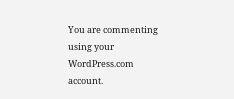You are commenting using your WordPress.com account.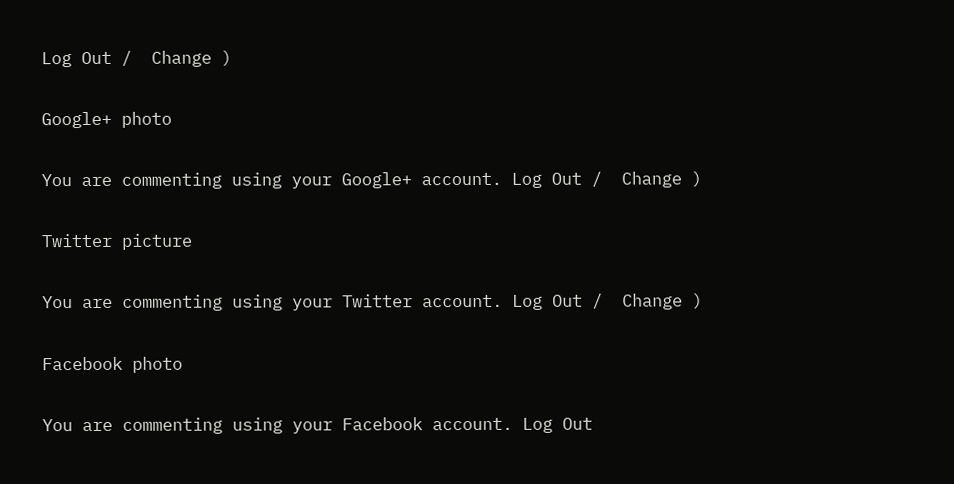Log Out /  Change )

Google+ photo

You are commenting using your Google+ account. Log Out /  Change )

Twitter picture

You are commenting using your Twitter account. Log Out /  Change )

Facebook photo

You are commenting using your Facebook account. Log Out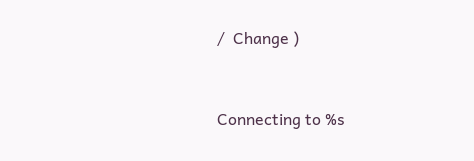/  Change )


Connecting to %s